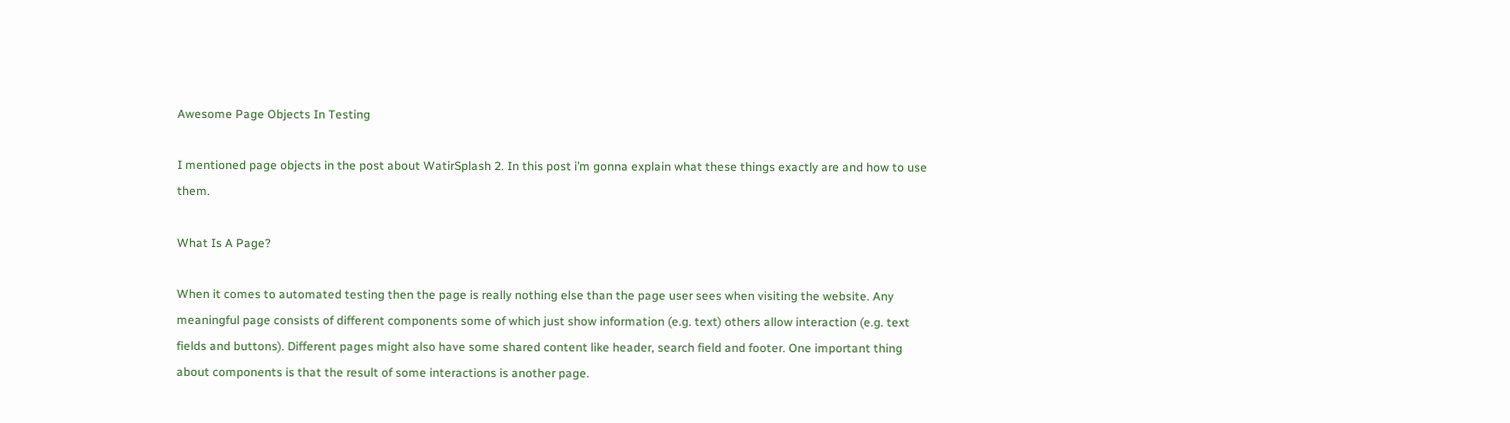Awesome Page Objects In Testing

I mentioned page objects in the post about WatirSplash 2. In this post i’m gonna explain what these things exactly are and how to use them.

What Is A Page?

When it comes to automated testing then the page is really nothing else than the page user sees when visiting the website. Any meaningful page consists of different components some of which just show information (e.g. text) others allow interaction (e.g. text fields and buttons). Different pages might also have some shared content like header, search field and footer. One important thing about components is that the result of some interactions is another page.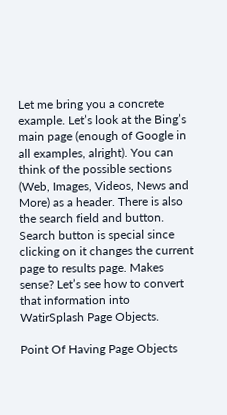Let me bring you a concrete example. Let’s look at the Bing’s main page (enough of Google in all examples, alright). You can think of the possible sections (Web, Images, Videos, News and More) as a header. There is also the search field and button. Search button is special since clicking on it changes the current page to results page. Makes sense? Let’s see how to convert that information into WatirSplash Page Objects.

Point Of Having Page Objects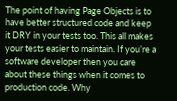The point of having Page Objects is to have better structured code and keep it DRY in your tests too. This all makes your tests easier to maintain. If you’re a software developer then you care about these things when it comes to production code. Why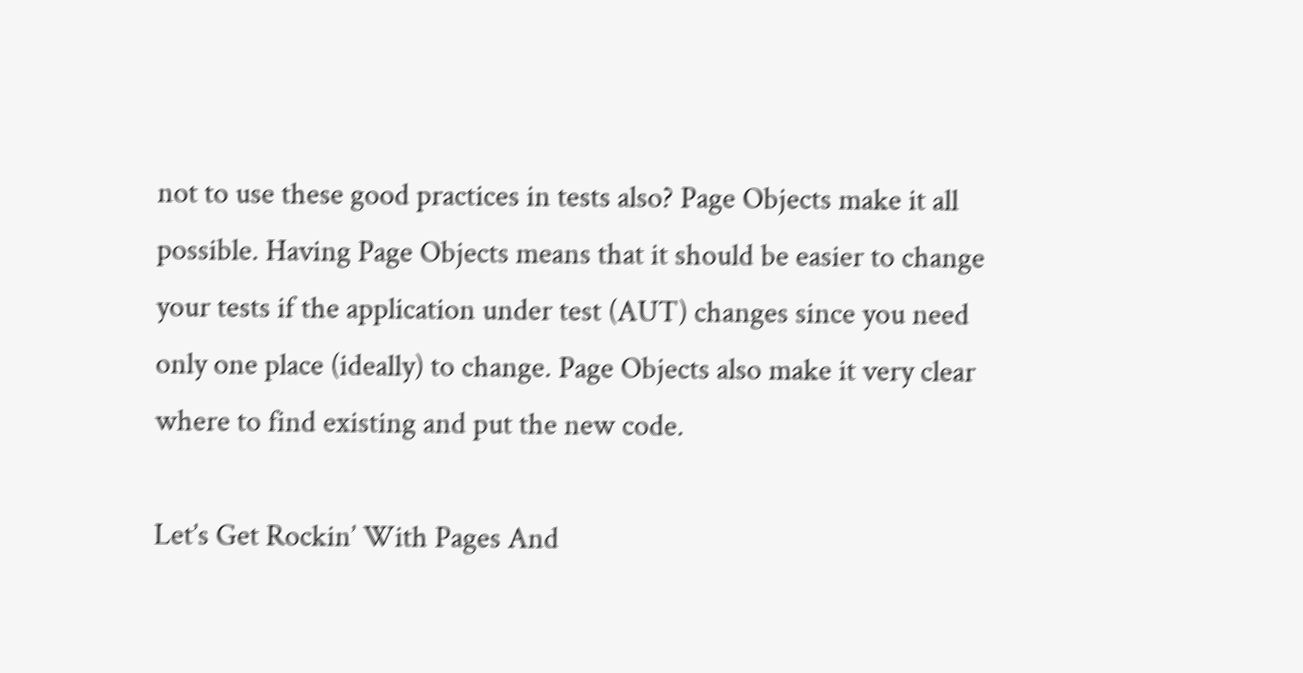not to use these good practices in tests also? Page Objects make it all possible. Having Page Objects means that it should be easier to change your tests if the application under test (AUT) changes since you need only one place (ideally) to change. Page Objects also make it very clear where to find existing and put the new code.

Let’s Get Rockin’ With Pages And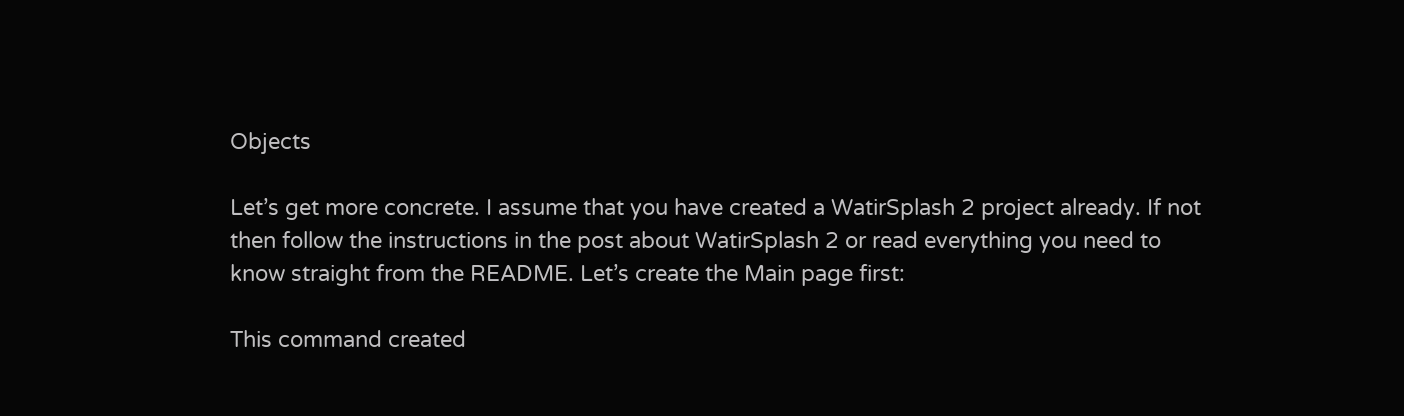Objects

Let’s get more concrete. I assume that you have created a WatirSplash 2 project already. If not then follow the instructions in the post about WatirSplash 2 or read everything you need to know straight from the README. Let’s create the Main page first:

This command created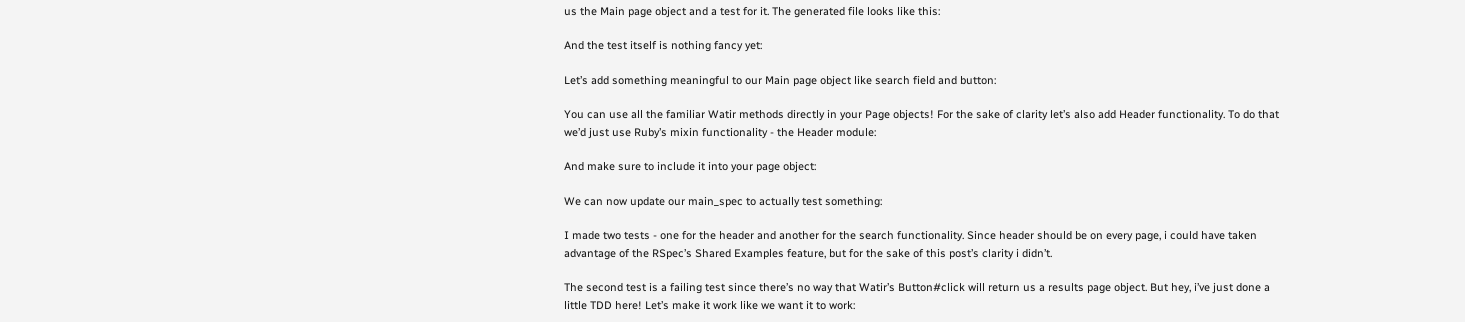us the Main page object and a test for it. The generated file looks like this:

And the test itself is nothing fancy yet:

Let’s add something meaningful to our Main page object like search field and button:

You can use all the familiar Watir methods directly in your Page objects! For the sake of clarity let’s also add Header functionality. To do that we’d just use Ruby’s mixin functionality - the Header module:

And make sure to include it into your page object:

We can now update our main_spec to actually test something:

I made two tests - one for the header and another for the search functionality. Since header should be on every page, i could have taken advantage of the RSpec’s Shared Examples feature, but for the sake of this post’s clarity i didn’t.

The second test is a failing test since there’s no way that Watir’s Button#click will return us a results page object. But hey, i’ve just done a little TDD here! Let’s make it work like we want it to work: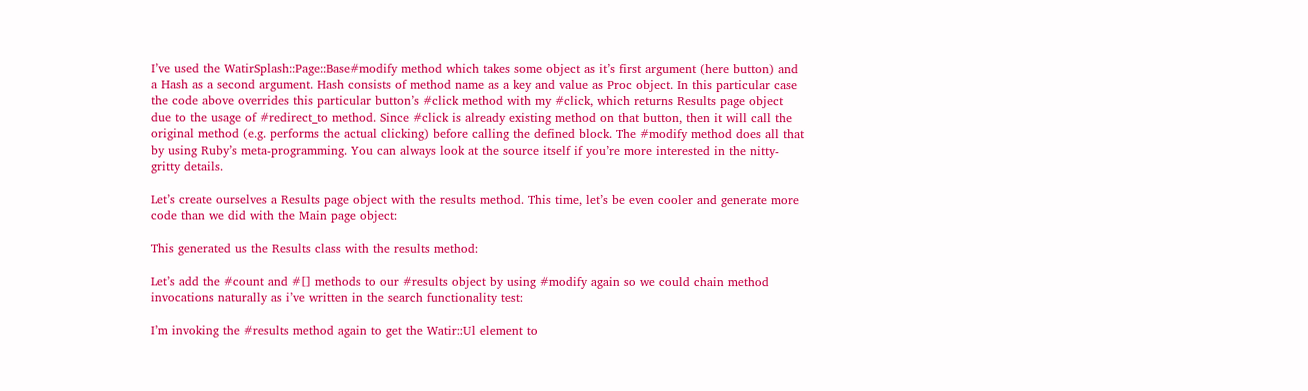I’ve used the WatirSplash::Page::Base#modify method which takes some object as it’s first argument (here button) and a Hash as a second argument. Hash consists of method name as a key and value as Proc object. In this particular case the code above overrides this particular button’s #click method with my #click, which returns Results page object due to the usage of #redirect_to method. Since #click is already existing method on that button, then it will call the original method (e.g. performs the actual clicking) before calling the defined block. The #modify method does all that by using Ruby’s meta-programming. You can always look at the source itself if you’re more interested in the nitty-gritty details.

Let’s create ourselves a Results page object with the results method. This time, let’s be even cooler and generate more code than we did with the Main page object:

This generated us the Results class with the results method:

Let’s add the #count and #[] methods to our #results object by using #modify again so we could chain method invocations naturally as i’ve written in the search functionality test:

I’m invoking the #results method again to get the Watir::Ul element to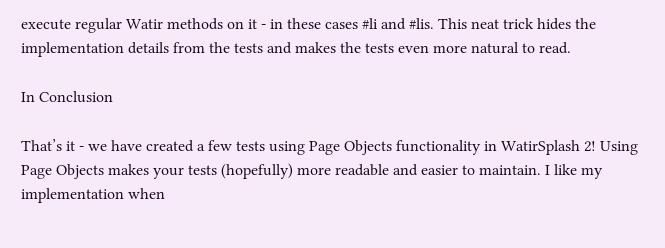execute regular Watir methods on it - in these cases #li and #lis. This neat trick hides the implementation details from the tests and makes the tests even more natural to read.

In Conclusion

That’s it - we have created a few tests using Page Objects functionality in WatirSplash 2! Using Page Objects makes your tests (hopefully) more readable and easier to maintain. I like my implementation when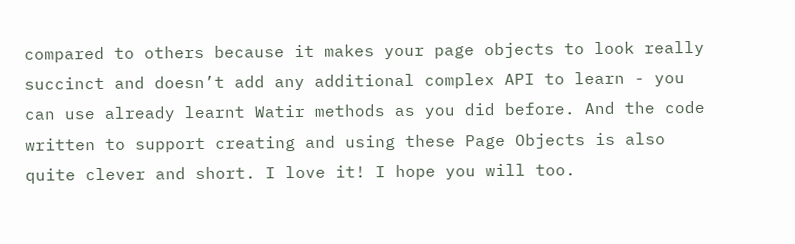compared to others because it makes your page objects to look really succinct and doesn’t add any additional complex API to learn - you can use already learnt Watir methods as you did before. And the code written to support creating and using these Page Objects is also quite clever and short. I love it! I hope you will too.